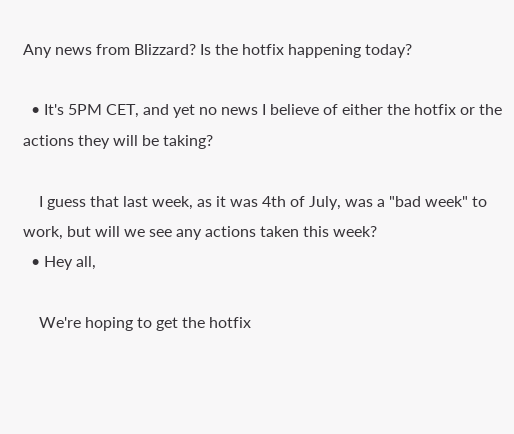Any news from Blizzard? Is the hotfix happening today?

  • It's 5PM CET, and yet no news I believe of either the hotfix or the actions they will be taking?

    I guess that last week, as it was 4th of July, was a "bad week" to work, but will we see any actions taken this week?
  • Hey all,

    We're hoping to get the hotfix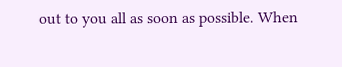out to you all as soon as possible. When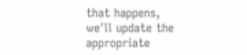that happens, we'll update the appropriate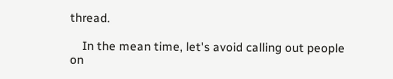thread.

    In the mean time, let's avoid calling out people on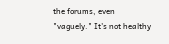the forums, even "vaguely." It's not healthy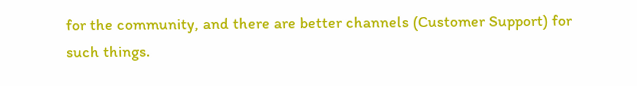for the community, and there are better channels (Customer Support) for such things.